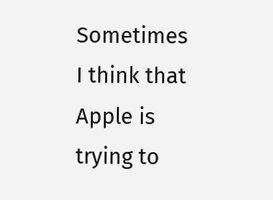Sometimes I think that Apple is trying to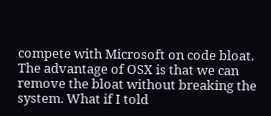compete with Microsoft on code bloat. The advantage of OSX is that we can remove the bloat without breaking the system. What if I told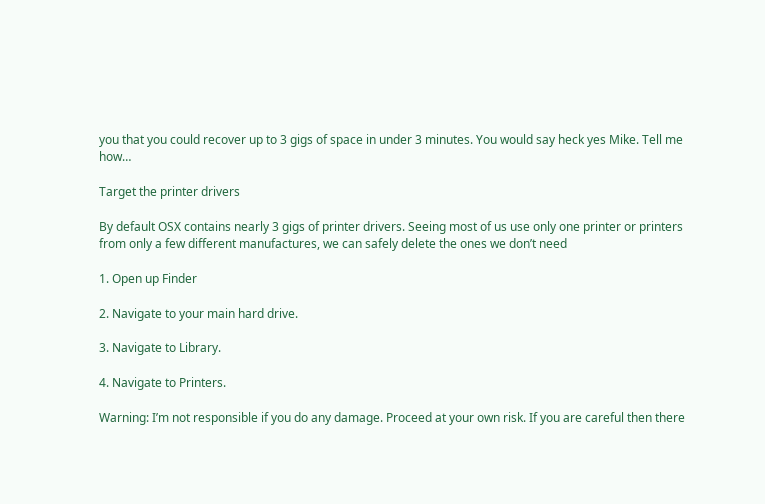you that you could recover up to 3 gigs of space in under 3 minutes. You would say heck yes Mike. Tell me how…

Target the printer drivers

By default OSX contains nearly 3 gigs of printer drivers. Seeing most of us use only one printer or printers from only a few different manufactures, we can safely delete the ones we don’t need

1. Open up Finder

2. Navigate to your main hard drive.

3. Navigate to Library.

4. Navigate to Printers.

Warning: I’m not responsible if you do any damage. Proceed at your own risk. If you are careful then there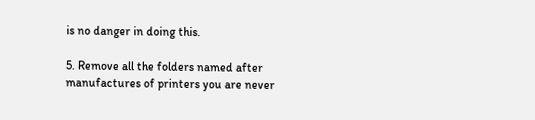is no danger in doing this.

5. Remove all the folders named after manufactures of printers you are never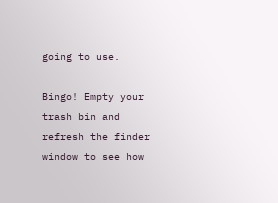going to use.

Bingo! Empty your trash bin and refresh the finder window to see how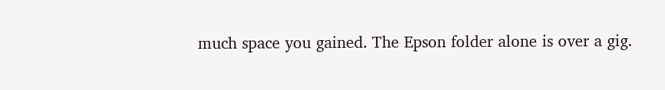much space you gained. The Epson folder alone is over a gig.